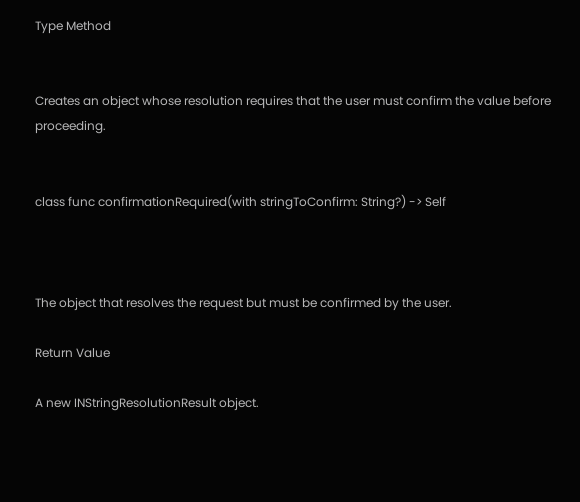Type Method


Creates an object whose resolution requires that the user must confirm the value before proceeding.


class func confirmationRequired(with stringToConfirm: String?) -> Self



The object that resolves the request but must be confirmed by the user.

Return Value

A new INStringResolutionResult object.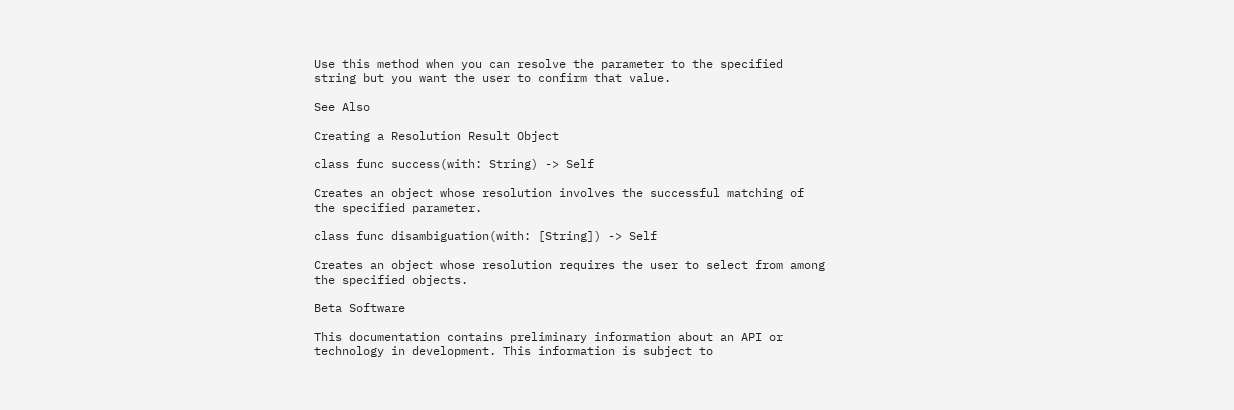Use this method when you can resolve the parameter to the specified string but you want the user to confirm that value.

See Also

Creating a Resolution Result Object

class func success(with: String) -> Self

Creates an object whose resolution involves the successful matching of the specified parameter.

class func disambiguation(with: [String]) -> Self

Creates an object whose resolution requires the user to select from among the specified objects.

Beta Software

This documentation contains preliminary information about an API or technology in development. This information is subject to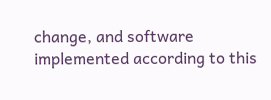change, and software implemented according to this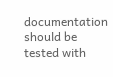documentation should be tested with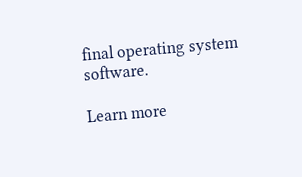final operating system software.

Learn more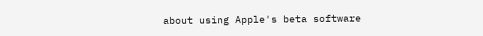about using Apple's beta software